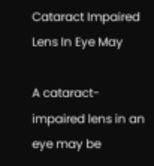Cataract Impaired Lens In Eye May

A cataract-impaired lens in an eye may be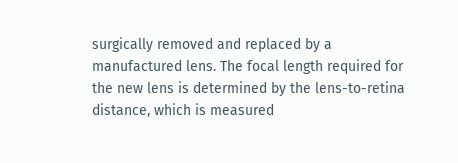surgically removed and replaced by a manufactured lens. The focal length required for the new lens is determined by the lens-to-retina distance, which is measured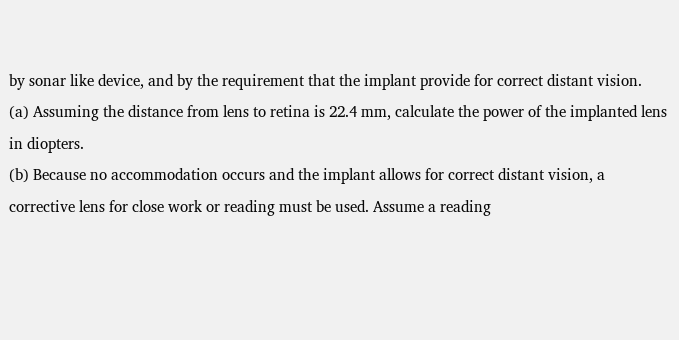by sonar like device, and by the requirement that the implant provide for correct distant vision.
(a) Assuming the distance from lens to retina is 22.4 mm, calculate the power of the implanted lens in diopters.
(b) Because no accommodation occurs and the implant allows for correct distant vision, a corrective lens for close work or reading must be used. Assume a reading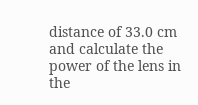distance of 33.0 cm and calculate the power of the lens in the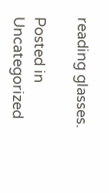reading glasses.

Posted in Uncategorized